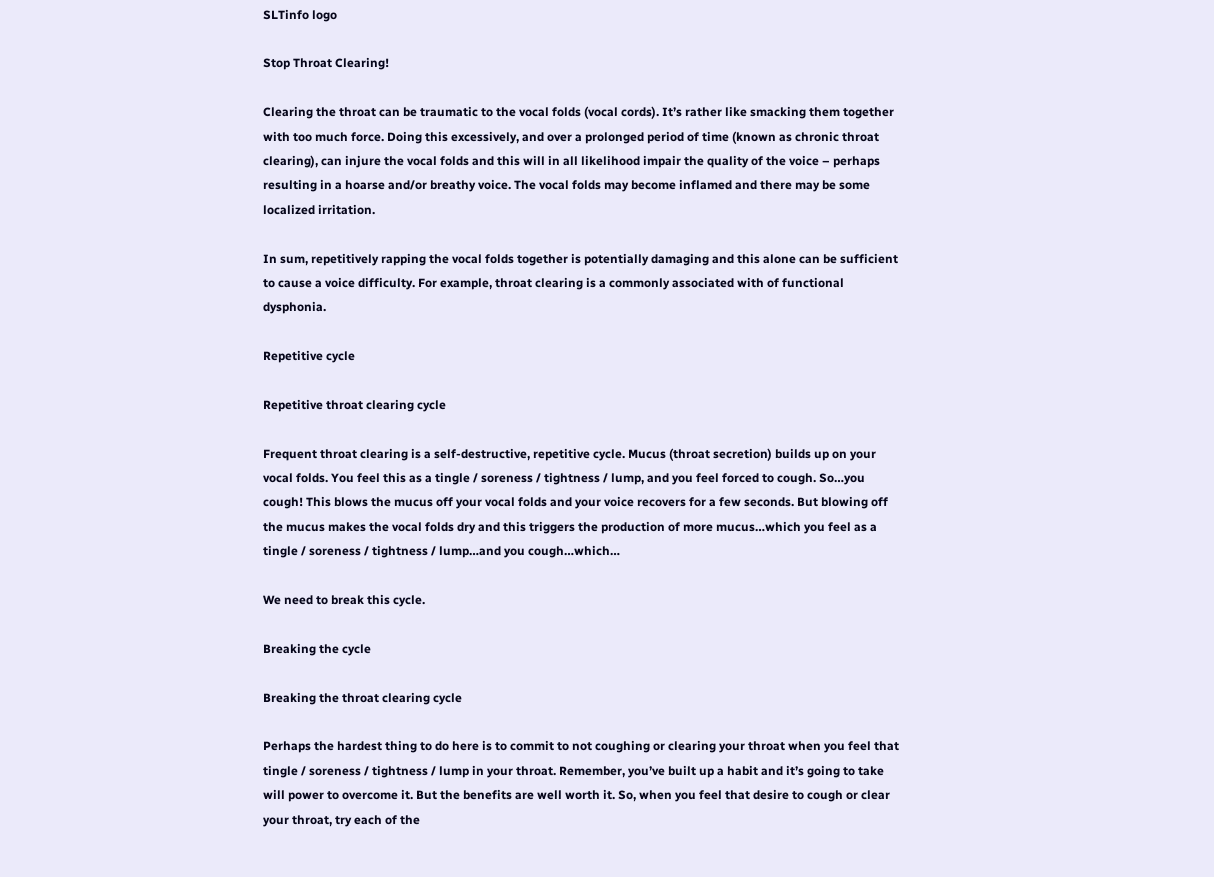SLTinfo logo

Stop Throat Clearing!

Clearing the throat can be traumatic to the vocal folds (vocal cords). It’s rather like smacking them together with too much force. Doing this excessively, and over a prolonged period of time (known as chronic throat clearing), can injure the vocal folds and this will in all likelihood impair the quality of the voice – perhaps resulting in a hoarse and/or breathy voice. The vocal folds may become inflamed and there may be some localized irritation.

In sum, repetitively rapping the vocal folds together is potentially damaging and this alone can be sufficient to cause a voice difficulty. For example, throat clearing is a commonly associated with of functional dysphonia.

Repetitive cycle

Repetitive throat clearing cycle

Frequent throat clearing is a self-destructive, repetitive cycle. Mucus (throat secretion) builds up on your vocal folds. You feel this as a tingle / soreness / tightness / lump, and you feel forced to cough. So…you cough! This blows the mucus off your vocal folds and your voice recovers for a few seconds. But blowing off the mucus makes the vocal folds dry and this triggers the production of more mucus…which you feel as a tingle / soreness / tightness / lump…and you cough…which…

We need to break this cycle.

Breaking the cycle

Breaking the throat clearing cycle

Perhaps the hardest thing to do here is to commit to not coughing or clearing your throat when you feel that tingle / soreness / tightness / lump in your throat. Remember, you’ve built up a habit and it’s going to take will power to overcome it. But the benefits are well worth it. So, when you feel that desire to cough or clear your throat, try each of the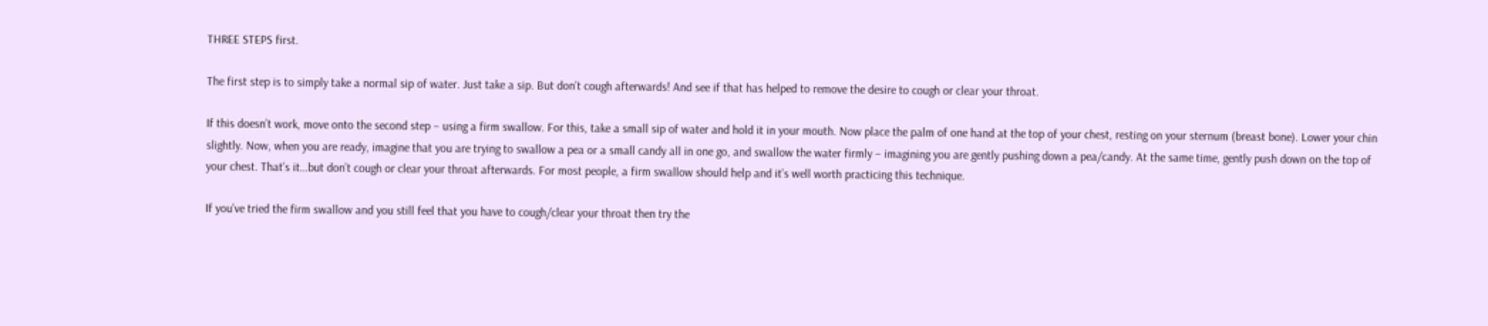THREE STEPS first.

The first step is to simply take a normal sip of water. Just take a sip. But don’t cough afterwards! And see if that has helped to remove the desire to cough or clear your throat.

If this doesn’t work, move onto the second step – using a firm swallow. For this, take a small sip of water and hold it in your mouth. Now place the palm of one hand at the top of your chest, resting on your sternum (breast bone). Lower your chin slightly. Now, when you are ready, imagine that you are trying to swallow a pea or a small candy all in one go, and swallow the water firmly – imagining you are gently pushing down a pea/candy. At the same time, gently push down on the top of your chest. That’s it…but don’t cough or clear your throat afterwards. For most people, a firm swallow should help and it’s well worth practicing this technique.

If you’ve tried the firm swallow and you still feel that you have to cough/clear your throat then try the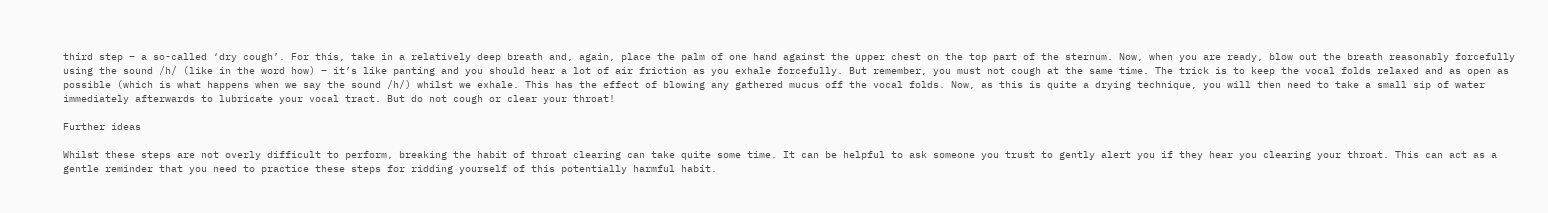third step – a so-called ‘dry cough’. For this, take in a relatively deep breath and, again, place the palm of one hand against the upper chest on the top part of the sternum. Now, when you are ready, blow out the breath reasonably forcefully using the sound /h/ (like in the word how) – it’s like panting and you should hear a lot of air friction as you exhale forcefully. But remember, you must not cough at the same time. The trick is to keep the vocal folds relaxed and as open as possible (which is what happens when we say the sound /h/) whilst we exhale. This has the effect of blowing any gathered mucus off the vocal folds. Now, as this is quite a drying technique, you will then need to take a small sip of water immediately afterwards to lubricate your vocal tract. But do not cough or clear your throat!

Further ideas

Whilst these steps are not overly difficult to perform, breaking the habit of throat clearing can take quite some time. It can be helpful to ask someone you trust to gently alert you if they hear you clearing your throat. This can act as a gentle reminder that you need to practice these steps for ridding yourself of this potentially harmful habit.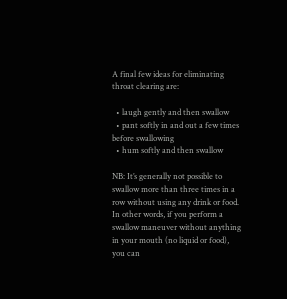A final few ideas for eliminating throat clearing are:

  • laugh gently and then swallow
  • pant softly in and out a few times before swallowing
  • hum softly and then swallow

NB: It’s generally not possible to swallow more than three times in a row without using any drink or food. In other words, if you perform a swallow maneuver without anything in your mouth (no liquid or food), you can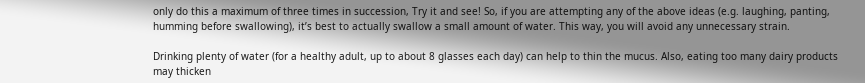only do this a maximum of three times in succession, Try it and see! So, if you are attempting any of the above ideas (e.g. laughing, panting, humming before swallowing), it’s best to actually swallow a small amount of water. This way, you will avoid any unnecessary strain.

Drinking plenty of water (for a healthy adult, up to about 8 glasses each day) can help to thin the mucus. Also, eating too many dairy products may thicken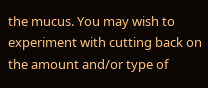the mucus. You may wish to experiment with cutting back on the amount and/or type of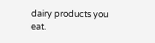dairy products you eat.